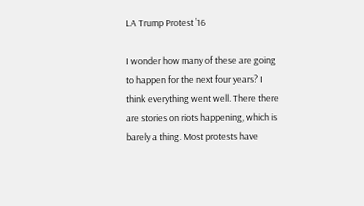LA Trump Protest ’16

I wonder how many of these are going to happen for the next four years? I think everything went well. There there are stories on riots happening, which is barely a thing. Most protests have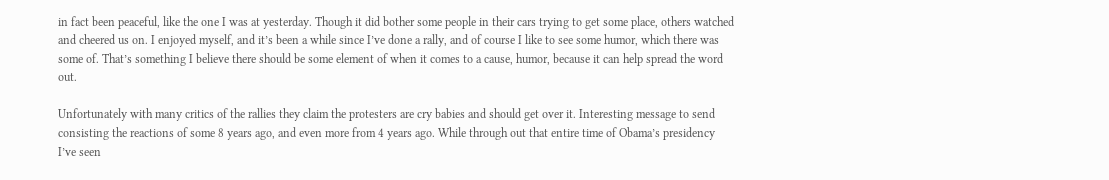in fact been peaceful, like the one I was at yesterday. Though it did bother some people in their cars trying to get some place, others watched and cheered us on. I enjoyed myself, and it’s been a while since I’ve done a rally, and of course I like to see some humor, which there was some of. That’s something I believe there should be some element of when it comes to a cause, humor, because it can help spread the word out.

Unfortunately with many critics of the rallies they claim the protesters are cry babies and should get over it. Interesting message to send consisting the reactions of some 8 years ago, and even more from 4 years ago. While through out that entire time of Obama’s presidency I’ve seen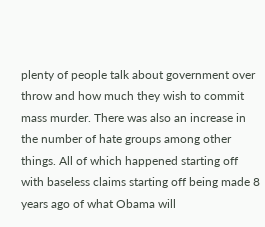plenty of people talk about government over throw and how much they wish to commit mass murder. There was also an increase in the number of hate groups among other things. All of which happened starting off with baseless claims starting off being made 8 years ago of what Obama will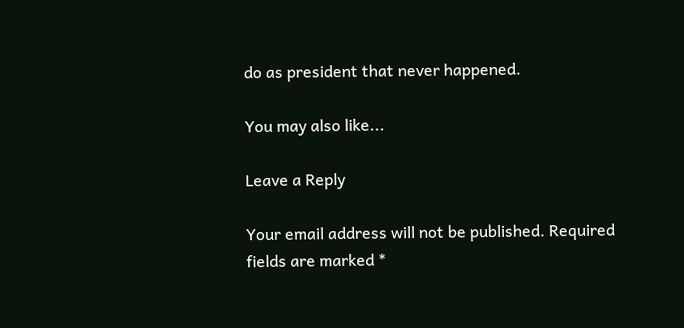do as president that never happened.

You may also like...

Leave a Reply

Your email address will not be published. Required fields are marked *